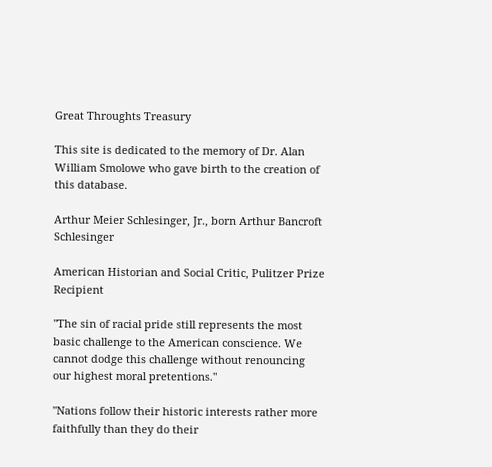Great Throughts Treasury

This site is dedicated to the memory of Dr. Alan William Smolowe who gave birth to the creation of this database.

Arthur Meier Schlesinger, Jr., born Arthur Bancroft Schlesinger

American Historian and Social Critic, Pulitzer Prize Recipient

"The sin of racial pride still represents the most basic challenge to the American conscience. We cannot dodge this challenge without renouncing our highest moral pretentions."

"Nations follow their historic interests rather more faithfully than they do their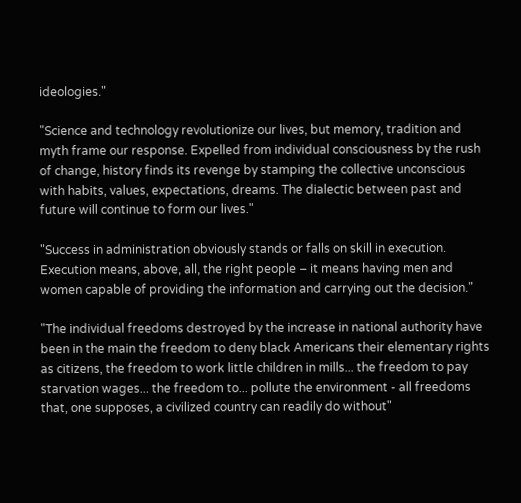ideologies."

"Science and technology revolutionize our lives, but memory, tradition and myth frame our response. Expelled from individual consciousness by the rush of change, history finds its revenge by stamping the collective unconscious with habits, values, expectations, dreams. The dialectic between past and future will continue to form our lives."

"Success in administration obviously stands or falls on skill in execution. Execution means, above, all, the right people – it means having men and women capable of providing the information and carrying out the decision."

"The individual freedoms destroyed by the increase in national authority have been in the main the freedom to deny black Americans their elementary rights as citizens, the freedom to work little children in mills... the freedom to pay starvation wages... the freedom to... pollute the environment - all freedoms that, one supposes, a civilized country can readily do without"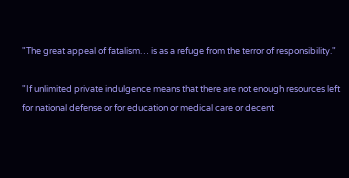"The great appeal of fatalism… is as a refuge from the terror of responsibility."

"If unlimited private indulgence means that there are not enough resources left for national defense or for education or medical care or decent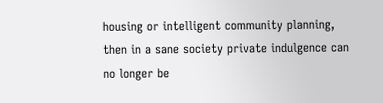housing or intelligent community planning, then in a sane society private indulgence can no longer be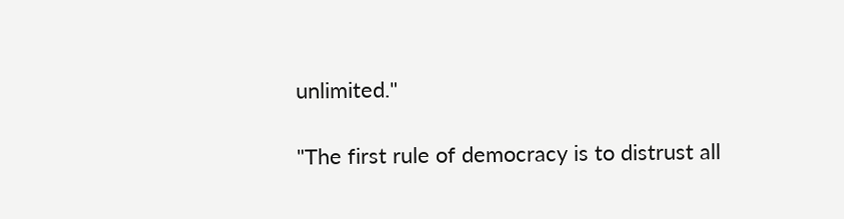unlimited."

"The first rule of democracy is to distrust all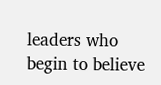leaders who begin to believe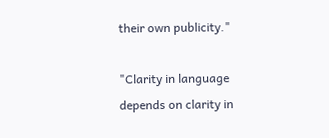their own publicity."

"Clarity in language depends on clarity in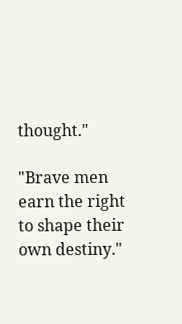thought."

"Brave men earn the right to shape their own destiny."